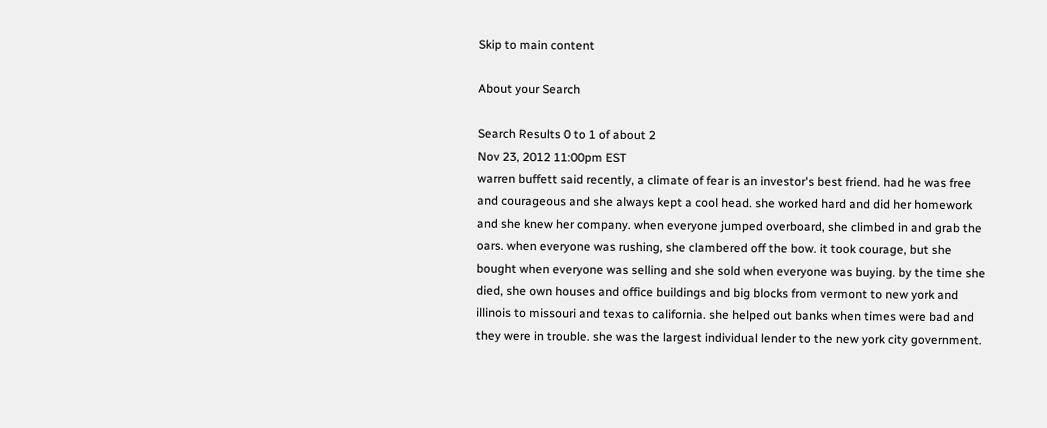Skip to main content

About your Search

Search Results 0 to 1 of about 2
Nov 23, 2012 11:00pm EST
warren buffett said recently, a climate of fear is an investor's best friend. had he was free and courageous and she always kept a cool head. she worked hard and did her homework and she knew her company. when everyone jumped overboard, she climbed in and grab the oars. when everyone was rushing, she clambered off the bow. it took courage, but she bought when everyone was selling and she sold when everyone was buying. by the time she died, she own houses and office buildings and big blocks from vermont to new york and illinois to missouri and texas to california. she helped out banks when times were bad and they were in trouble. she was the largest individual lender to the new york city government.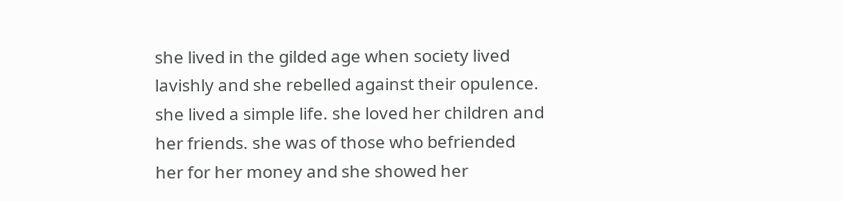she lived in the gilded age when society lived lavishly and she rebelled against their opulence. she lived a simple life. she loved her children and her friends. she was of those who befriended her for her money and she showed her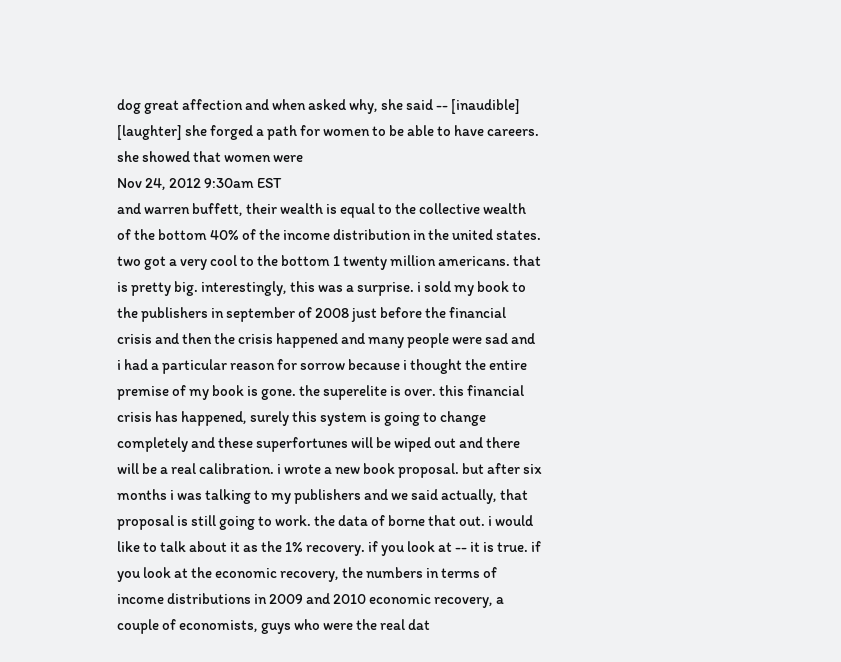dog great affection and when asked why, she said -- [inaudible] [laughter] she forged a path for women to be able to have careers. she showed that women were
Nov 24, 2012 9:30am EST
and warren buffett, their wealth is equal to the collective wealth of the bottom 40% of the income distribution in the united states. two got a very cool to the bottom 1 twenty million americans. that is pretty big. interestingly, this was a surprise. i sold my book to the publishers in september of 2008 just before the financial crisis and then the crisis happened and many people were sad and i had a particular reason for sorrow because i thought the entire premise of my book is gone. the superelite is over. this financial crisis has happened, surely this system is going to change completely and these superfortunes will be wiped out and there will be a real calibration. i wrote a new book proposal. but after six months i was talking to my publishers and we said actually, that proposal is still going to work. the data of borne that out. i would like to talk about it as the 1% recovery. if you look at -- it is true. if you look at the economic recovery, the numbers in terms of income distributions in 2009 and 2010 economic recovery, a couple of economists, guys who were the real dat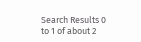Search Results 0 to 1 of about 2